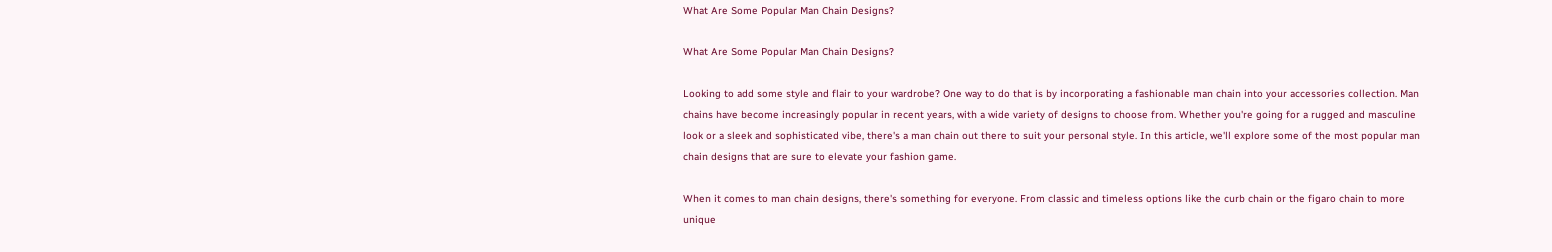What Are Some Popular Man Chain Designs?

What Are Some Popular Man Chain Designs?

Looking to add some style and flair to your wardrobe? One way to do that is by incorporating a fashionable man chain into your accessories collection. Man chains have become increasingly popular in recent years, with a wide variety of designs to choose from. Whether you're going for a rugged and masculine look or a sleek and sophisticated vibe, there's a man chain out there to suit your personal style. In this article, we'll explore some of the most popular man chain designs that are sure to elevate your fashion game.

When it comes to man chain designs, there's something for everyone. From classic and timeless options like the curb chain or the figaro chain to more unique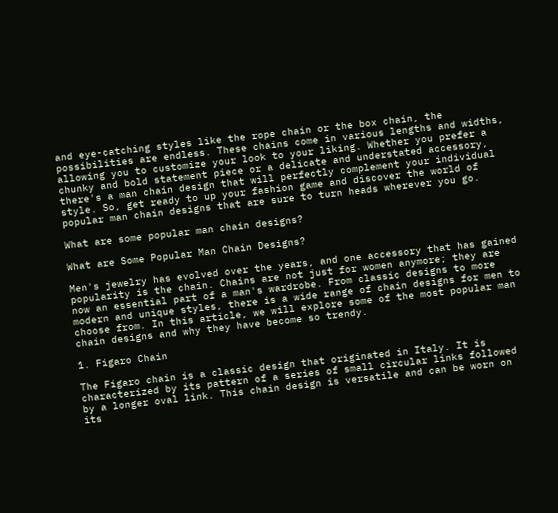and eye-catching styles like the rope chain or the box chain, the possibilities are endless. These chains come in various lengths and widths, allowing you to customize your look to your liking. Whether you prefer a chunky and bold statement piece or a delicate and understated accessory, there's a man chain design that will perfectly complement your individual style. So, get ready to up your fashion game and discover the world of popular man chain designs that are sure to turn heads wherever you go.

What are some popular man chain designs?

What are Some Popular Man Chain Designs?

Men's jewelry has evolved over the years, and one accessory that has gained popularity is the chain. Chains are not just for women anymore; they are now an essential part of a man's wardrobe. From classic designs to more modern and unique styles, there is a wide range of chain designs for men to choose from. In this article, we will explore some of the most popular man chain designs and why they have become so trendy.

1. Figaro Chain

The Figaro chain is a classic design that originated in Italy. It is characterized by its pattern of a series of small circular links followed by a longer oval link. This chain design is versatile and can be worn on its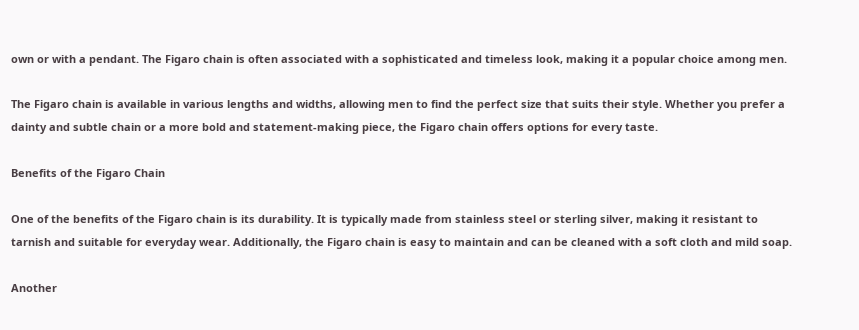own or with a pendant. The Figaro chain is often associated with a sophisticated and timeless look, making it a popular choice among men.

The Figaro chain is available in various lengths and widths, allowing men to find the perfect size that suits their style. Whether you prefer a dainty and subtle chain or a more bold and statement-making piece, the Figaro chain offers options for every taste.

Benefits of the Figaro Chain

One of the benefits of the Figaro chain is its durability. It is typically made from stainless steel or sterling silver, making it resistant to tarnish and suitable for everyday wear. Additionally, the Figaro chain is easy to maintain and can be cleaned with a soft cloth and mild soap.

Another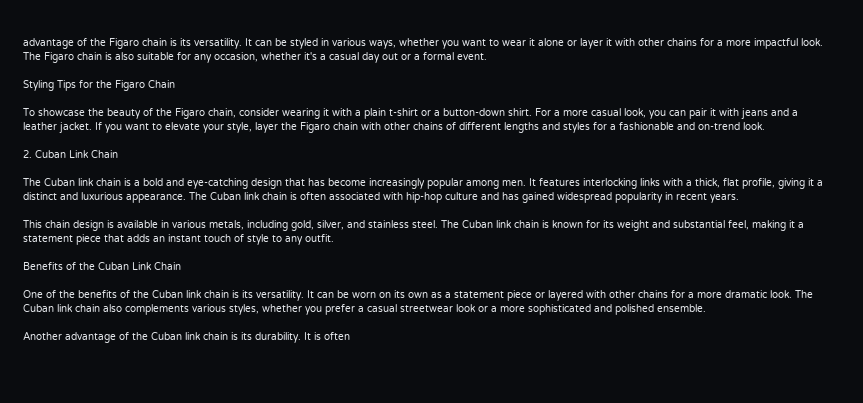advantage of the Figaro chain is its versatility. It can be styled in various ways, whether you want to wear it alone or layer it with other chains for a more impactful look. The Figaro chain is also suitable for any occasion, whether it's a casual day out or a formal event.

Styling Tips for the Figaro Chain

To showcase the beauty of the Figaro chain, consider wearing it with a plain t-shirt or a button-down shirt. For a more casual look, you can pair it with jeans and a leather jacket. If you want to elevate your style, layer the Figaro chain with other chains of different lengths and styles for a fashionable and on-trend look.

2. Cuban Link Chain

The Cuban link chain is a bold and eye-catching design that has become increasingly popular among men. It features interlocking links with a thick, flat profile, giving it a distinct and luxurious appearance. The Cuban link chain is often associated with hip-hop culture and has gained widespread popularity in recent years.

This chain design is available in various metals, including gold, silver, and stainless steel. The Cuban link chain is known for its weight and substantial feel, making it a statement piece that adds an instant touch of style to any outfit.

Benefits of the Cuban Link Chain

One of the benefits of the Cuban link chain is its versatility. It can be worn on its own as a statement piece or layered with other chains for a more dramatic look. The Cuban link chain also complements various styles, whether you prefer a casual streetwear look or a more sophisticated and polished ensemble.

Another advantage of the Cuban link chain is its durability. It is often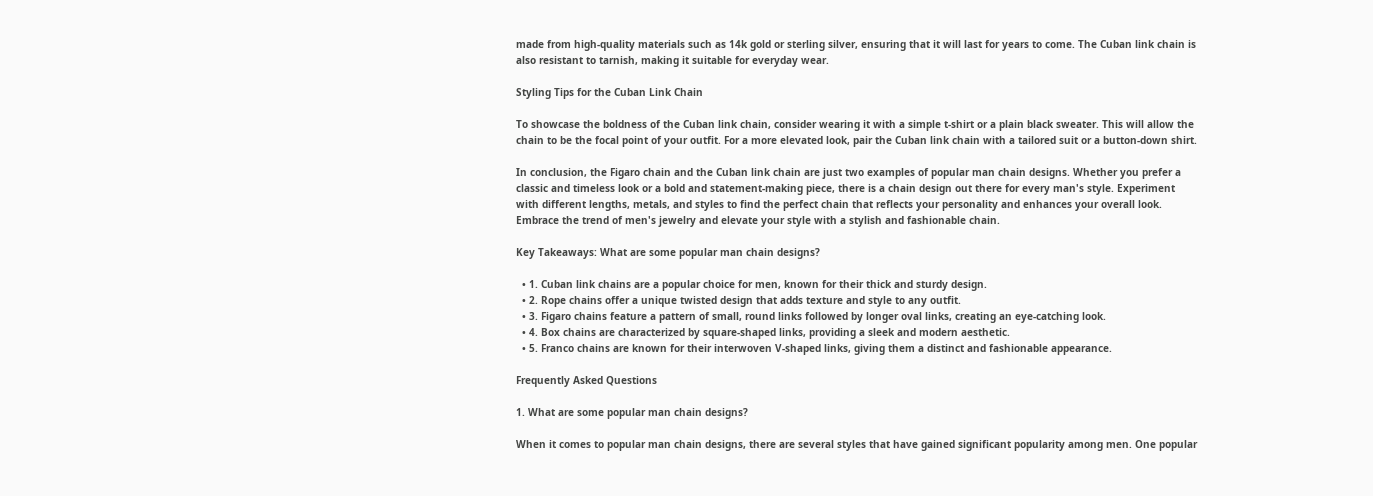made from high-quality materials such as 14k gold or sterling silver, ensuring that it will last for years to come. The Cuban link chain is also resistant to tarnish, making it suitable for everyday wear.

Styling Tips for the Cuban Link Chain

To showcase the boldness of the Cuban link chain, consider wearing it with a simple t-shirt or a plain black sweater. This will allow the chain to be the focal point of your outfit. For a more elevated look, pair the Cuban link chain with a tailored suit or a button-down shirt.

In conclusion, the Figaro chain and the Cuban link chain are just two examples of popular man chain designs. Whether you prefer a classic and timeless look or a bold and statement-making piece, there is a chain design out there for every man's style. Experiment with different lengths, metals, and styles to find the perfect chain that reflects your personality and enhances your overall look. Embrace the trend of men's jewelry and elevate your style with a stylish and fashionable chain.

Key Takeaways: What are some popular man chain designs?

  • 1. Cuban link chains are a popular choice for men, known for their thick and sturdy design.
  • 2. Rope chains offer a unique twisted design that adds texture and style to any outfit.
  • 3. Figaro chains feature a pattern of small, round links followed by longer oval links, creating an eye-catching look.
  • 4. Box chains are characterized by square-shaped links, providing a sleek and modern aesthetic.
  • 5. Franco chains are known for their interwoven V-shaped links, giving them a distinct and fashionable appearance.

Frequently Asked Questions

1. What are some popular man chain designs?

When it comes to popular man chain designs, there are several styles that have gained significant popularity among men. One popular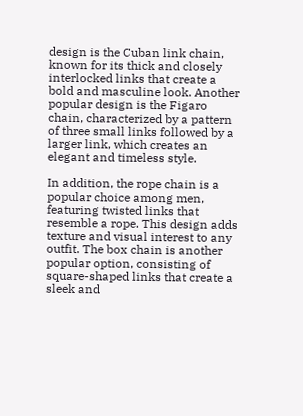design is the Cuban link chain, known for its thick and closely interlocked links that create a bold and masculine look. Another popular design is the Figaro chain, characterized by a pattern of three small links followed by a larger link, which creates an elegant and timeless style.

In addition, the rope chain is a popular choice among men, featuring twisted links that resemble a rope. This design adds texture and visual interest to any outfit. The box chain is another popular option, consisting of square-shaped links that create a sleek and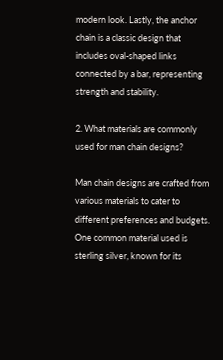modern look. Lastly, the anchor chain is a classic design that includes oval-shaped links connected by a bar, representing strength and stability.

2. What materials are commonly used for man chain designs?

Man chain designs are crafted from various materials to cater to different preferences and budgets. One common material used is sterling silver, known for its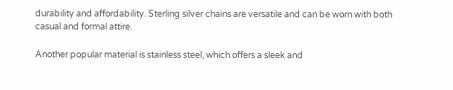durability and affordability. Sterling silver chains are versatile and can be worn with both casual and formal attire.

Another popular material is stainless steel, which offers a sleek and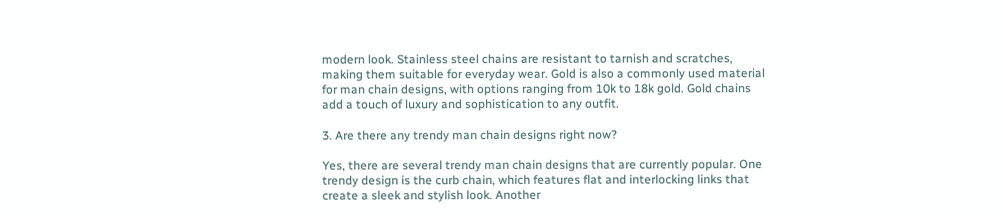modern look. Stainless steel chains are resistant to tarnish and scratches, making them suitable for everyday wear. Gold is also a commonly used material for man chain designs, with options ranging from 10k to 18k gold. Gold chains add a touch of luxury and sophistication to any outfit.

3. Are there any trendy man chain designs right now?

Yes, there are several trendy man chain designs that are currently popular. One trendy design is the curb chain, which features flat and interlocking links that create a sleek and stylish look. Another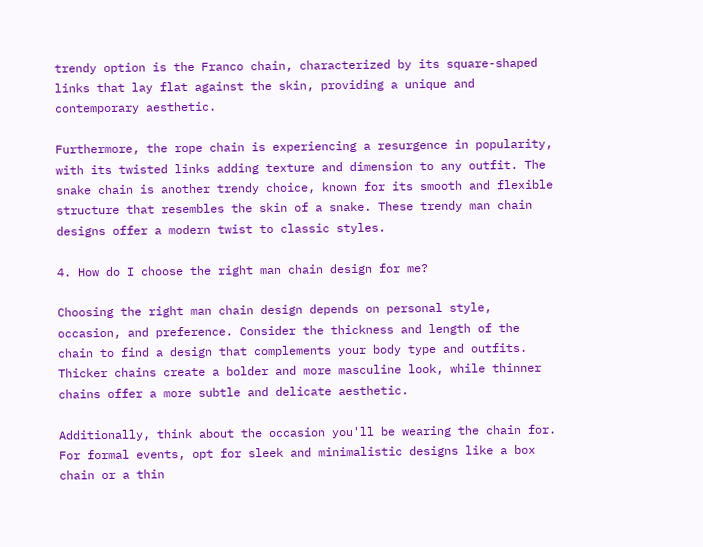trendy option is the Franco chain, characterized by its square-shaped links that lay flat against the skin, providing a unique and contemporary aesthetic.

Furthermore, the rope chain is experiencing a resurgence in popularity, with its twisted links adding texture and dimension to any outfit. The snake chain is another trendy choice, known for its smooth and flexible structure that resembles the skin of a snake. These trendy man chain designs offer a modern twist to classic styles.

4. How do I choose the right man chain design for me?

Choosing the right man chain design depends on personal style, occasion, and preference. Consider the thickness and length of the chain to find a design that complements your body type and outfits. Thicker chains create a bolder and more masculine look, while thinner chains offer a more subtle and delicate aesthetic.

Additionally, think about the occasion you'll be wearing the chain for. For formal events, opt for sleek and minimalistic designs like a box chain or a thin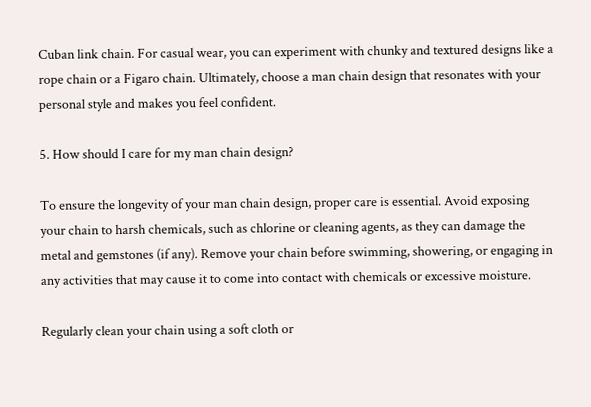Cuban link chain. For casual wear, you can experiment with chunky and textured designs like a rope chain or a Figaro chain. Ultimately, choose a man chain design that resonates with your personal style and makes you feel confident.

5. How should I care for my man chain design?

To ensure the longevity of your man chain design, proper care is essential. Avoid exposing your chain to harsh chemicals, such as chlorine or cleaning agents, as they can damage the metal and gemstones (if any). Remove your chain before swimming, showering, or engaging in any activities that may cause it to come into contact with chemicals or excessive moisture.

Regularly clean your chain using a soft cloth or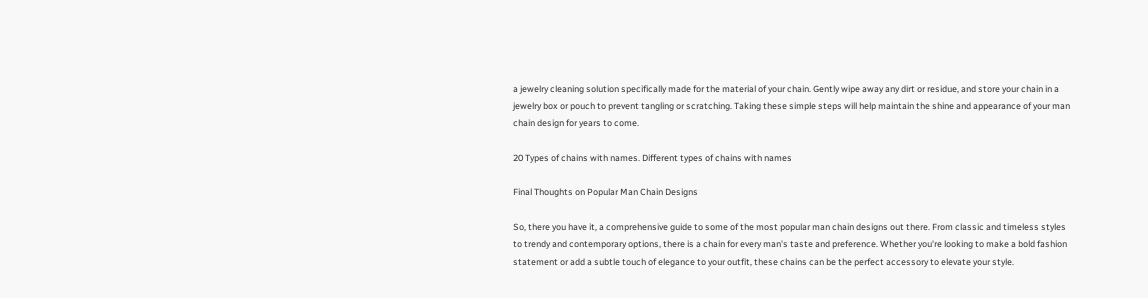a jewelry cleaning solution specifically made for the material of your chain. Gently wipe away any dirt or residue, and store your chain in a jewelry box or pouch to prevent tangling or scratching. Taking these simple steps will help maintain the shine and appearance of your man chain design for years to come.

20 Types of chains with names. Different types of chains with names

Final Thoughts on Popular Man Chain Designs

So, there you have it, a comprehensive guide to some of the most popular man chain designs out there. From classic and timeless styles to trendy and contemporary options, there is a chain for every man's taste and preference. Whether you're looking to make a bold fashion statement or add a subtle touch of elegance to your outfit, these chains can be the perfect accessory to elevate your style.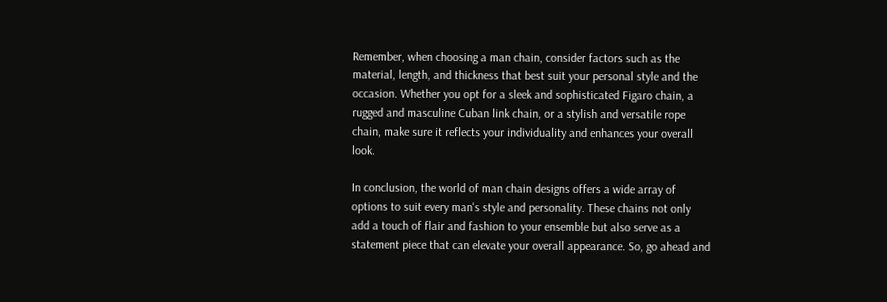Remember, when choosing a man chain, consider factors such as the material, length, and thickness that best suit your personal style and the occasion. Whether you opt for a sleek and sophisticated Figaro chain, a rugged and masculine Cuban link chain, or a stylish and versatile rope chain, make sure it reflects your individuality and enhances your overall look.

In conclusion, the world of man chain designs offers a wide array of options to suit every man's style and personality. These chains not only add a touch of flair and fashion to your ensemble but also serve as a statement piece that can elevate your overall appearance. So, go ahead and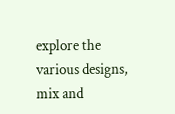explore the various designs, mix and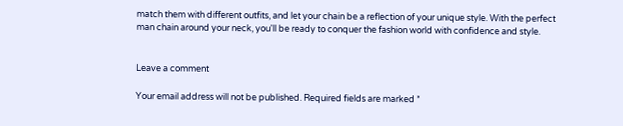match them with different outfits, and let your chain be a reflection of your unique style. With the perfect man chain around your neck, you'll be ready to conquer the fashion world with confidence and style.


Leave a comment

Your email address will not be published. Required fields are marked *